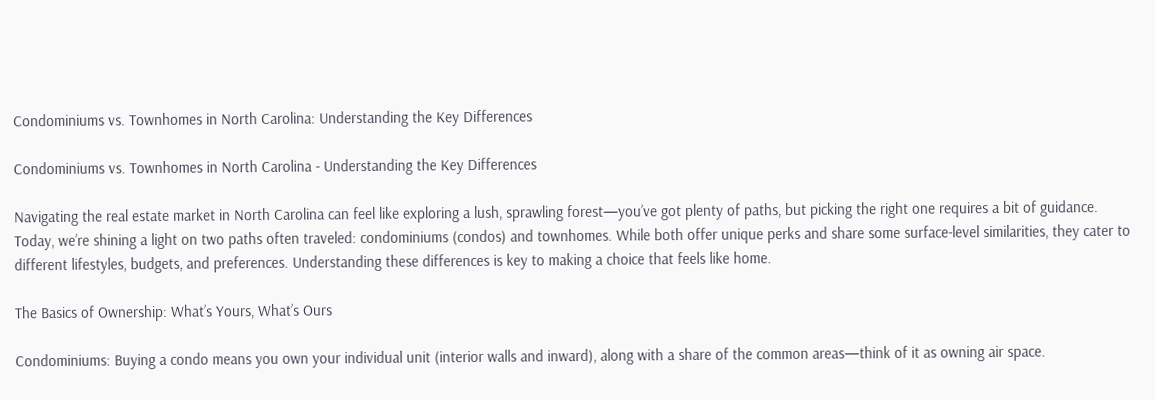Condominiums vs. Townhomes in North Carolina: Understanding the Key Differences

Condominiums vs. Townhomes in North Carolina - Understanding the Key Differences

Navigating the real estate market in North Carolina can feel like exploring a lush, sprawling forest—you’ve got plenty of paths, but picking the right one requires a bit of guidance. Today, we’re shining a light on two paths often traveled: condominiums (condos) and townhomes. While both offer unique perks and share some surface-level similarities, they cater to different lifestyles, budgets, and preferences. Understanding these differences is key to making a choice that feels like home.

The Basics of Ownership: What’s Yours, What’s Ours

Condominiums: Buying a condo means you own your individual unit (interior walls and inward), along with a share of the common areas—think of it as owning air space.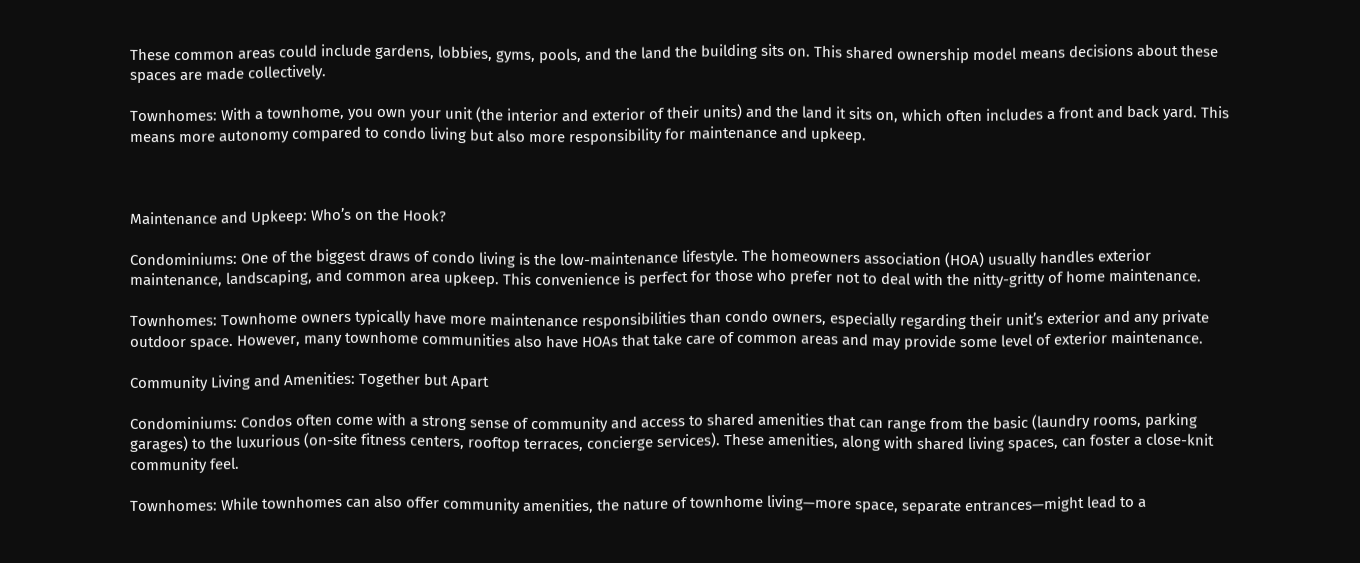These common areas could include gardens, lobbies, gyms, pools, and the land the building sits on. This shared ownership model means decisions about these spaces are made collectively.

Townhomes: With a townhome, you own your unit (the interior and exterior of their units) and the land it sits on, which often includes a front and back yard. This means more autonomy compared to condo living but also more responsibility for maintenance and upkeep.



Maintenance and Upkeep: Who’s on the Hook?

Condominiums: One of the biggest draws of condo living is the low-maintenance lifestyle. The homeowners association (HOA) usually handles exterior maintenance, landscaping, and common area upkeep. This convenience is perfect for those who prefer not to deal with the nitty-gritty of home maintenance.

Townhomes: Townhome owners typically have more maintenance responsibilities than condo owners, especially regarding their unit’s exterior and any private outdoor space. However, many townhome communities also have HOAs that take care of common areas and may provide some level of exterior maintenance.

Community Living and Amenities: Together but Apart

Condominiums: Condos often come with a strong sense of community and access to shared amenities that can range from the basic (laundry rooms, parking garages) to the luxurious (on-site fitness centers, rooftop terraces, concierge services). These amenities, along with shared living spaces, can foster a close-knit community feel.

Townhomes: While townhomes can also offer community amenities, the nature of townhome living—more space, separate entrances—might lead to a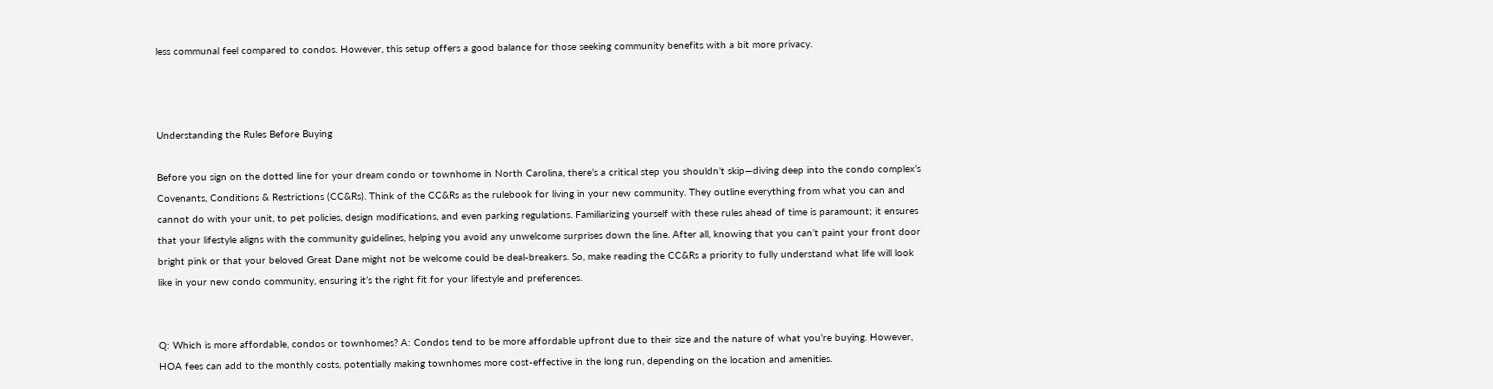less communal feel compared to condos. However, this setup offers a good balance for those seeking community benefits with a bit more privacy.



Understanding the Rules Before Buying

Before you sign on the dotted line for your dream condo or townhome in North Carolina, there’s a critical step you shouldn’t skip—diving deep into the condo complex’s Covenants, Conditions & Restrictions (CC&Rs). Think of the CC&Rs as the rulebook for living in your new community. They outline everything from what you can and cannot do with your unit, to pet policies, design modifications, and even parking regulations. Familiarizing yourself with these rules ahead of time is paramount; it ensures that your lifestyle aligns with the community guidelines, helping you avoid any unwelcome surprises down the line. After all, knowing that you can’t paint your front door bright pink or that your beloved Great Dane might not be welcome could be deal-breakers. So, make reading the CC&Rs a priority to fully understand what life will look like in your new condo community, ensuring it’s the right fit for your lifestyle and preferences.


Q: Which is more affordable, condos or townhomes? A: Condos tend to be more affordable upfront due to their size and the nature of what you’re buying. However, HOA fees can add to the monthly costs, potentially making townhomes more cost-effective in the long run, depending on the location and amenities.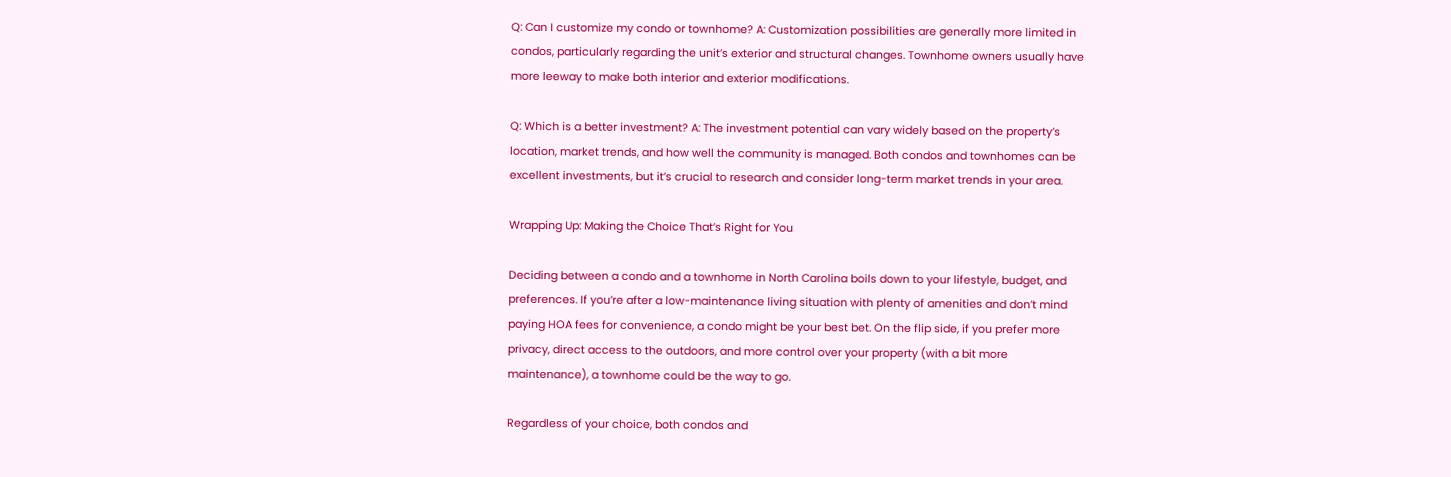Q: Can I customize my condo or townhome? A: Customization possibilities are generally more limited in condos, particularly regarding the unit’s exterior and structural changes. Townhome owners usually have more leeway to make both interior and exterior modifications.

Q: Which is a better investment? A: The investment potential can vary widely based on the property’s location, market trends, and how well the community is managed. Both condos and townhomes can be excellent investments, but it’s crucial to research and consider long-term market trends in your area.

Wrapping Up: Making the Choice That’s Right for You

Deciding between a condo and a townhome in North Carolina boils down to your lifestyle, budget, and preferences. If you’re after a low-maintenance living situation with plenty of amenities and don’t mind paying HOA fees for convenience, a condo might be your best bet. On the flip side, if you prefer more privacy, direct access to the outdoors, and more control over your property (with a bit more maintenance), a townhome could be the way to go.

Regardless of your choice, both condos and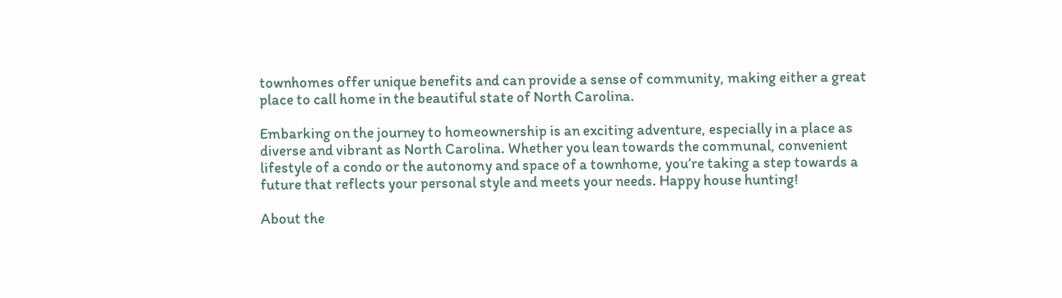townhomes offer unique benefits and can provide a sense of community, making either a great place to call home in the beautiful state of North Carolina.

Embarking on the journey to homeownership is an exciting adventure, especially in a place as diverse and vibrant as North Carolina. Whether you lean towards the communal, convenient lifestyle of a condo or the autonomy and space of a townhome, you’re taking a step towards a future that reflects your personal style and meets your needs. Happy house hunting!

About the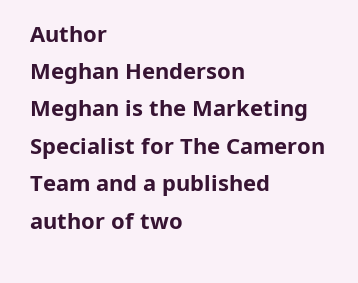Author
Meghan Henderson
Meghan is the Marketing Specialist for The Cameron Team and a published author of two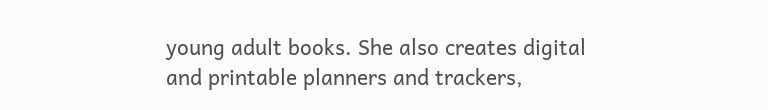young adult books. She also creates digital and printable planners and trackers,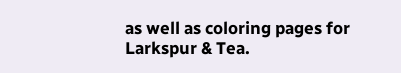as well as coloring pages for Larkspur & Tea.